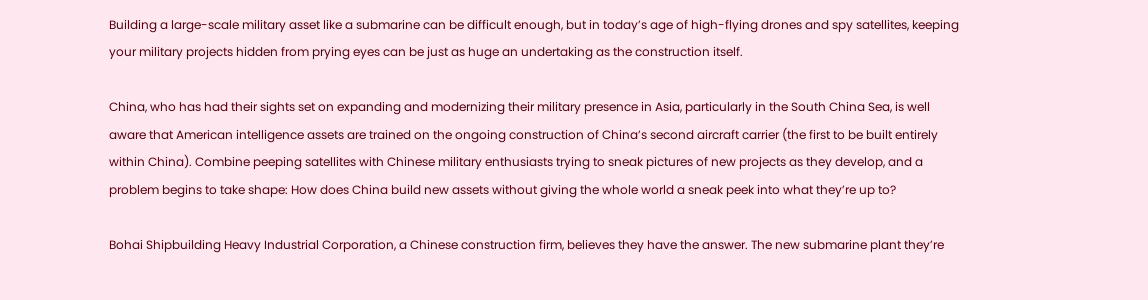Building a large-scale military asset like a submarine can be difficult enough, but in today’s age of high-flying drones and spy satellites, keeping your military projects hidden from prying eyes can be just as huge an undertaking as the construction itself.

China, who has had their sights set on expanding and modernizing their military presence in Asia, particularly in the South China Sea, is well aware that American intelligence assets are trained on the ongoing construction of China’s second aircraft carrier (the first to be built entirely within China). Combine peeping satellites with Chinese military enthusiasts trying to sneak pictures of new projects as they develop, and a problem begins to take shape: How does China build new assets without giving the whole world a sneak peek into what they’re up to?

Bohai Shipbuilding Heavy Industrial Corporation, a Chinese construction firm, believes they have the answer. The new submarine plant they’re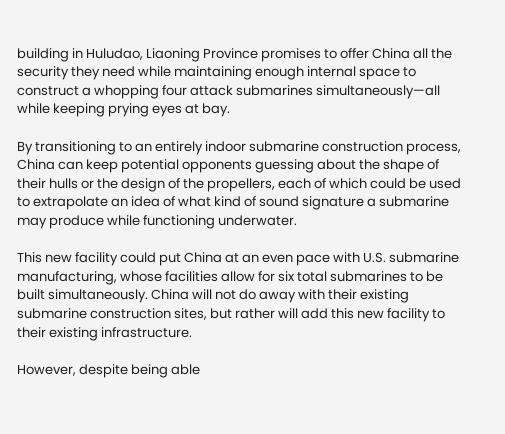building in Huludao, Liaoning Province promises to offer China all the security they need while maintaining enough internal space to construct a whopping four attack submarines simultaneously—all while keeping prying eyes at bay.

By transitioning to an entirely indoor submarine construction process, China can keep potential opponents guessing about the shape of their hulls or the design of the propellers, each of which could be used to extrapolate an idea of what kind of sound signature a submarine may produce while functioning underwater.

This new facility could put China at an even pace with U.S. submarine manufacturing, whose facilities allow for six total submarines to be built simultaneously. China will not do away with their existing submarine construction sites, but rather will add this new facility to their existing infrastructure.

However, despite being able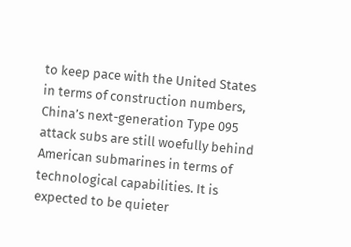to keep pace with the United States in terms of construction numbers, China’s next-generation Type 095 attack subs are still woefully behind American submarines in terms of technological capabilities. It is expected to be quieter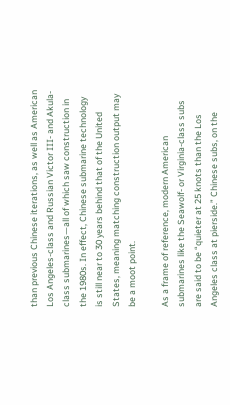than previous Chinese iterations, as well as American Los Angeles-class and Russian Victor III- and Akula-class submarines—all of which saw construction in the 1980s. In effect, Chinese submarine technology is still near to 30 years behind that of the United States, meaning matching construction output may be a moot point.

As a frame of reference, modern American submarines like the Seawolf- or Virginia-class subs are said to be “quieter at 25 knots than the Los Angeles class at pierside.” Chinese subs, on the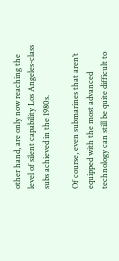other hand, are only now reaching the level of silent capability Los Angeles-class subs achieved in the 1980s.

Of course, even submarines that aren’t equipped with the most advanced technology can still be quite difficult to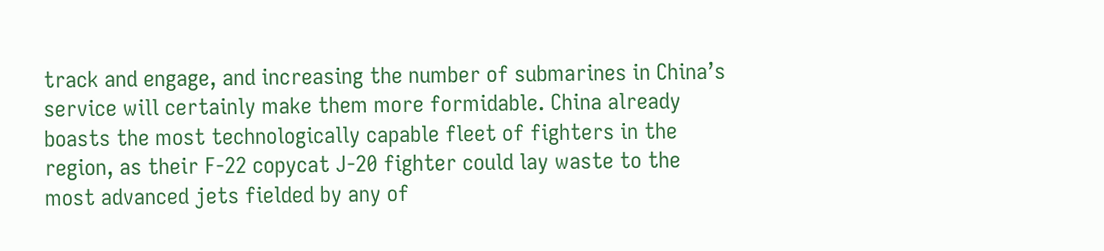track and engage, and increasing the number of submarines in China’s service will certainly make them more formidable. China already boasts the most technologically capable fleet of fighters in the region, as their F-22 copycat J-20 fighter could lay waste to the most advanced jets fielded by any of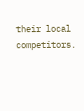their local competitors.